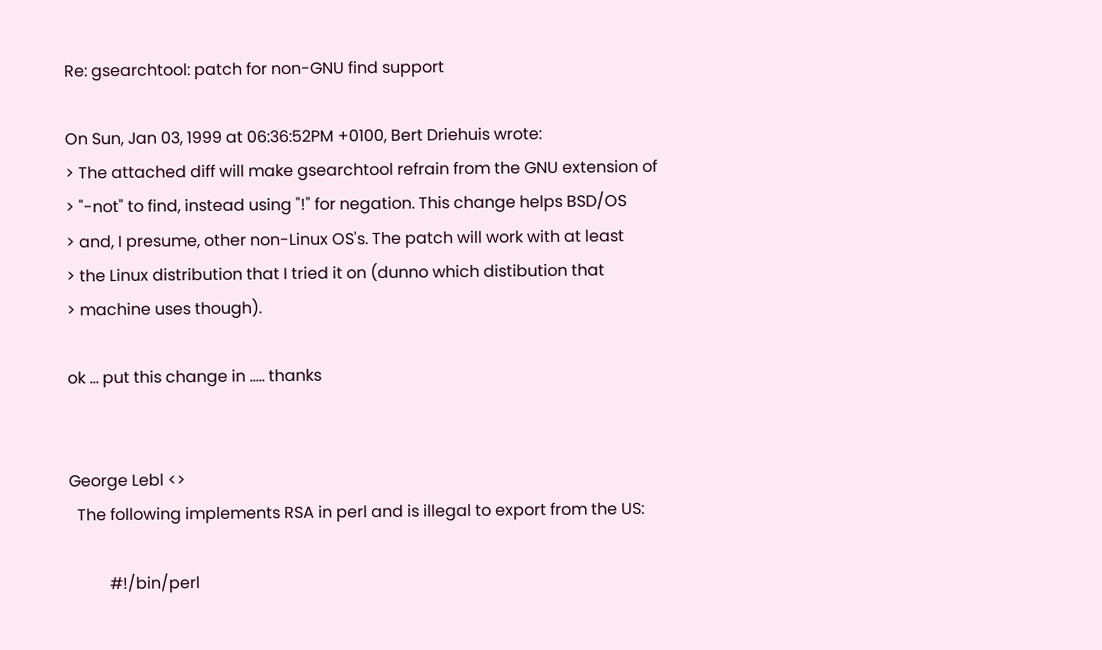Re: gsearchtool: patch for non-GNU find support

On Sun, Jan 03, 1999 at 06:36:52PM +0100, Bert Driehuis wrote:
> The attached diff will make gsearchtool refrain from the GNU extension of
> "-not" to find, instead using "!" for negation. This change helps BSD/OS
> and, I presume, other non-Linux OS's. The patch will work with at least
> the Linux distribution that I tried it on (dunno which distibution that
> machine uses though).

ok ... put this change in ..... thanks


George Lebl <>
  The following implements RSA in perl and is illegal to export from the US:

          #!/bin/perl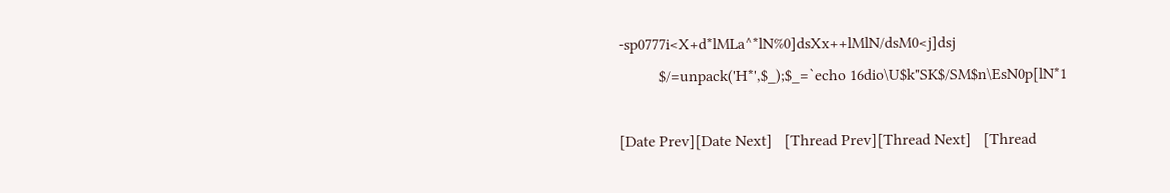-sp0777i<X+d*lMLa^*lN%0]dsXx++lMlN/dsM0<j]dsj
          $/=unpack('H*',$_);$_=`echo 16dio\U$k"SK$/SM$n\EsN0p[lN*1

[Date Prev][Date Next]   [Thread Prev][Thread Next]   [Thread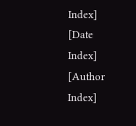Index] [Date Index] [Author Index]